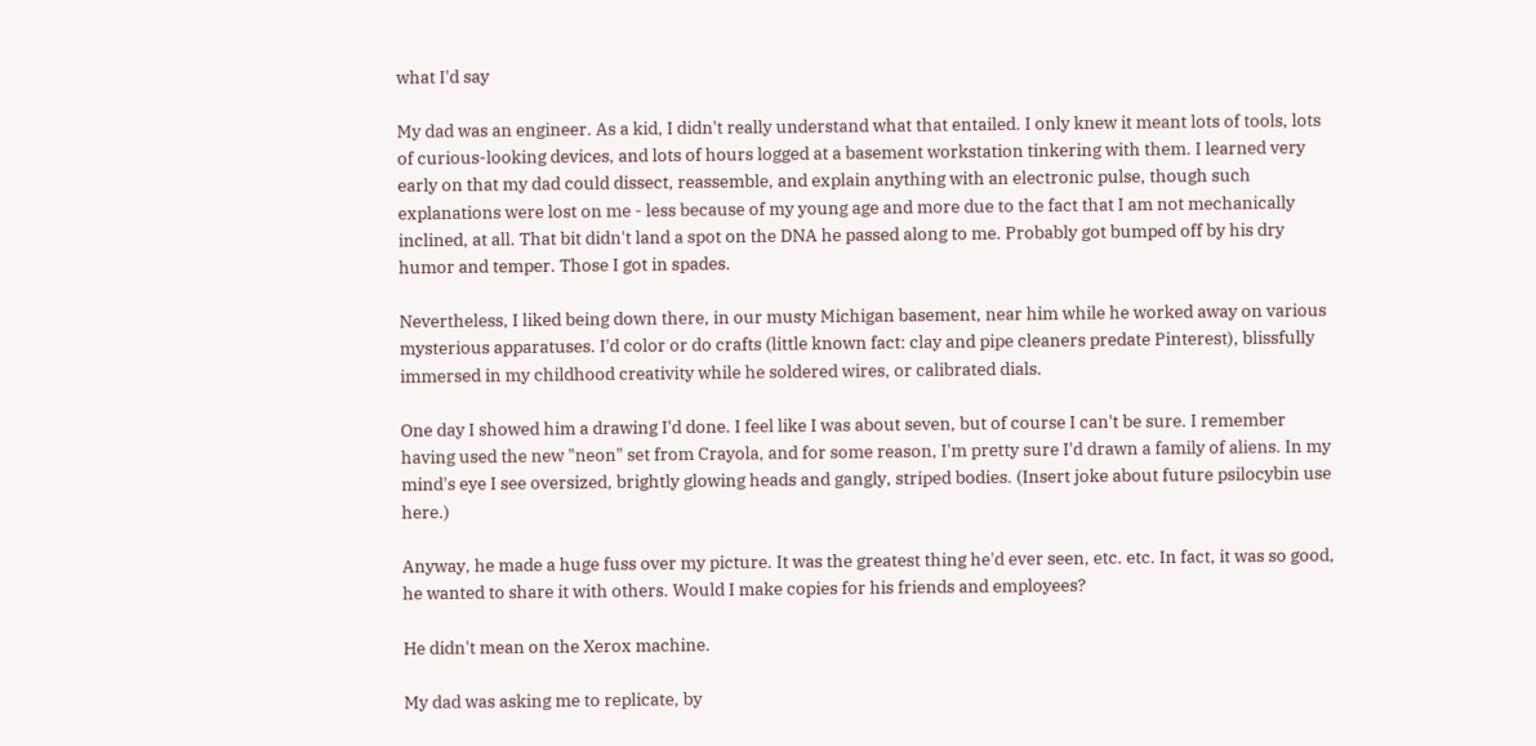what I'd say

My dad was an engineer. As a kid, I didn't really understand what that entailed. I only knew it meant lots of tools, lots of curious-looking devices, and lots of hours logged at a basement workstation tinkering with them. I learned very early on that my dad could dissect, reassemble, and explain anything with an electronic pulse, though such explanations were lost on me - less because of my young age and more due to the fact that I am not mechanically inclined, at all. That bit didn't land a spot on the DNA he passed along to me. Probably got bumped off by his dry humor and temper. Those I got in spades.

Nevertheless, I liked being down there, in our musty Michigan basement, near him while he worked away on various mysterious apparatuses. I'd color or do crafts (little known fact: clay and pipe cleaners predate Pinterest), blissfully immersed in my childhood creativity while he soldered wires, or calibrated dials.

One day I showed him a drawing I'd done. I feel like I was about seven, but of course I can't be sure. I remember having used the new "neon" set from Crayola, and for some reason, I'm pretty sure I'd drawn a family of aliens. In my mind's eye I see oversized, brightly glowing heads and gangly, striped bodies. (Insert joke about future psilocybin use here.)

Anyway, he made a huge fuss over my picture. It was the greatest thing he'd ever seen, etc. etc. In fact, it was so good, he wanted to share it with others. Would I make copies for his friends and employees?

He didn't mean on the Xerox machine.

My dad was asking me to replicate, by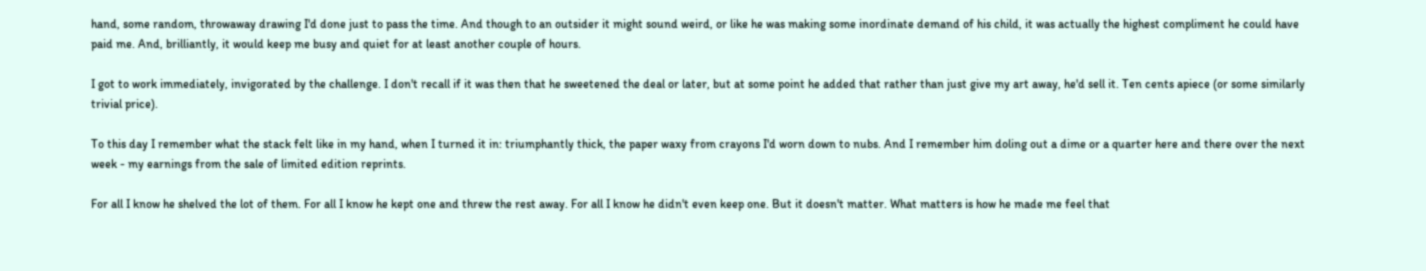hand, some random, throwaway drawing I'd done just to pass the time. And though to an outsider it might sound weird, or like he was making some inordinate demand of his child, it was actually the highest compliment he could have paid me. And, brilliantly, it would keep me busy and quiet for at least another couple of hours.

I got to work immediately, invigorated by the challenge. I don't recall if it was then that he sweetened the deal or later, but at some point he added that rather than just give my art away, he'd sell it. Ten cents apiece (or some similarly trivial price).

To this day I remember what the stack felt like in my hand, when I turned it in: triumphantly thick, the paper waxy from crayons I'd worn down to nubs. And I remember him doling out a dime or a quarter here and there over the next week - my earnings from the sale of limited edition reprints.

For all I know he shelved the lot of them. For all I know he kept one and threw the rest away. For all I know he didn't even keep one. But it doesn't matter. What matters is how he made me feel that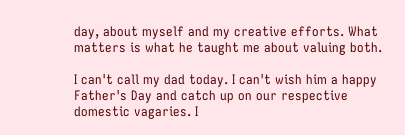day, about myself and my creative efforts. What matters is what he taught me about valuing both.

I can't call my dad today. I can't wish him a happy Father's Day and catch up on our respective domestic vagaries. I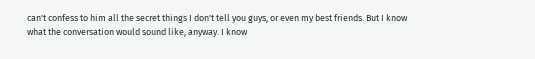can't confess to him all the secret things I don't tell you guys, or even my best friends. But I know what the conversation would sound like, anyway. I know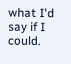what I'd say if I could.